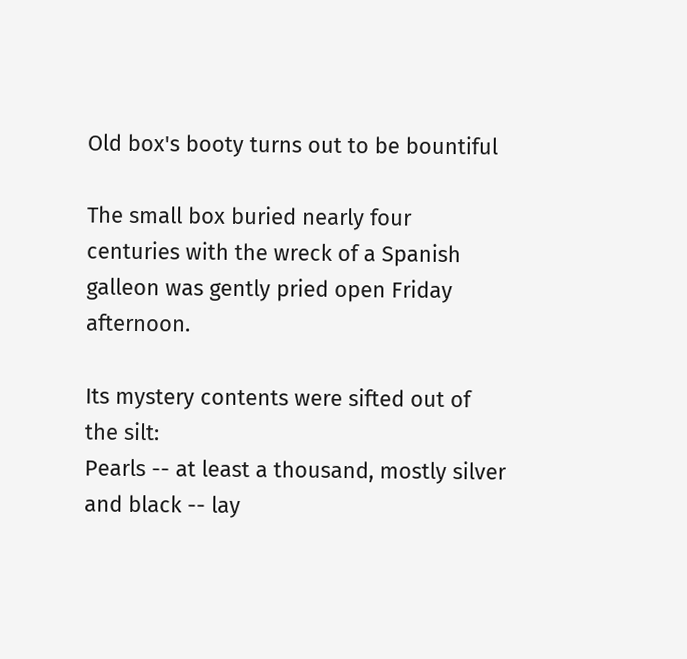Old box's booty turns out to be bountiful

The small box buried nearly four centuries with the wreck of a Spanish galleon was gently pried open Friday afternoon.

Its mystery contents were sifted out of the silt:
Pearls -- at least a thousand, mostly silver and black -- lay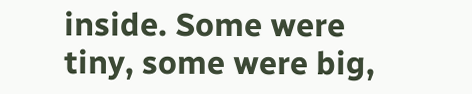inside. Some were tiny, some were big,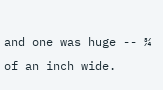and one was huge -- ¾ of an inch wide.